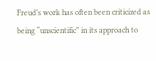Freud’s work has often been criticized as being “unscientific” in its approach to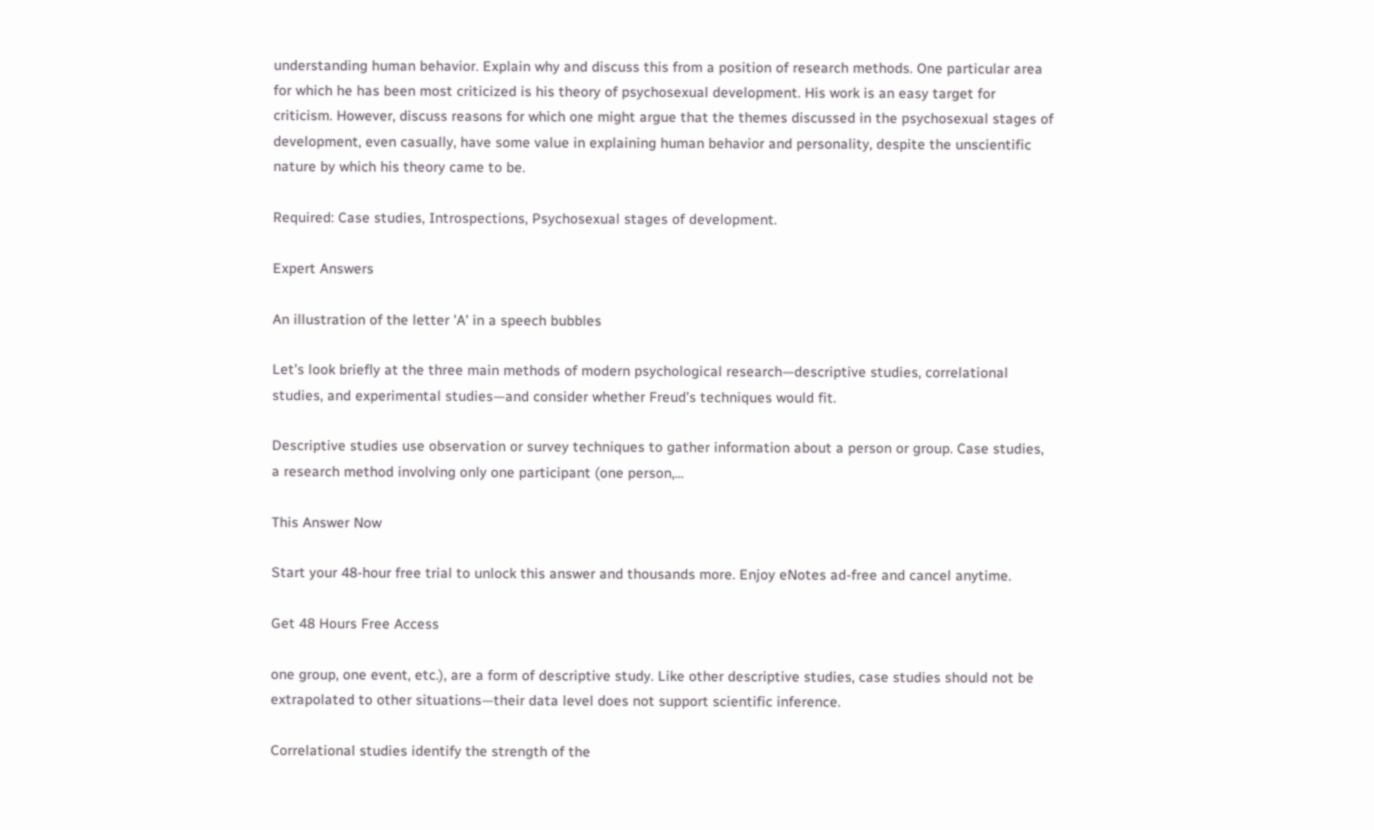understanding human behavior. Explain why and discuss this from a position of research methods. One particular area for which he has been most criticized is his theory of psychosexual development. His work is an easy target for criticism. However, discuss reasons for which one might argue that the themes discussed in the psychosexual stages of development, even casually, have some value in explaining human behavior and personality, despite the unscientific nature by which his theory came to be.

Required: Case studies, Introspections, Psychosexual stages of development.

Expert Answers

An illustration of the letter 'A' in a speech bubbles

Let’s look briefly at the three main methods of modern psychological research—descriptive studies, correlational studies, and experimental studies—and consider whether Freud’s techniques would fit.

Descriptive studies use observation or survey techniques to gather information about a person or group. Case studies, a research method involving only one participant (one person,...

This Answer Now

Start your 48-hour free trial to unlock this answer and thousands more. Enjoy eNotes ad-free and cancel anytime.

Get 48 Hours Free Access

one group, one event, etc.), are a form of descriptive study. Like other descriptive studies, case studies should not be extrapolated to other situations—their data level does not support scientific inference.

Correlational studies identify the strength of the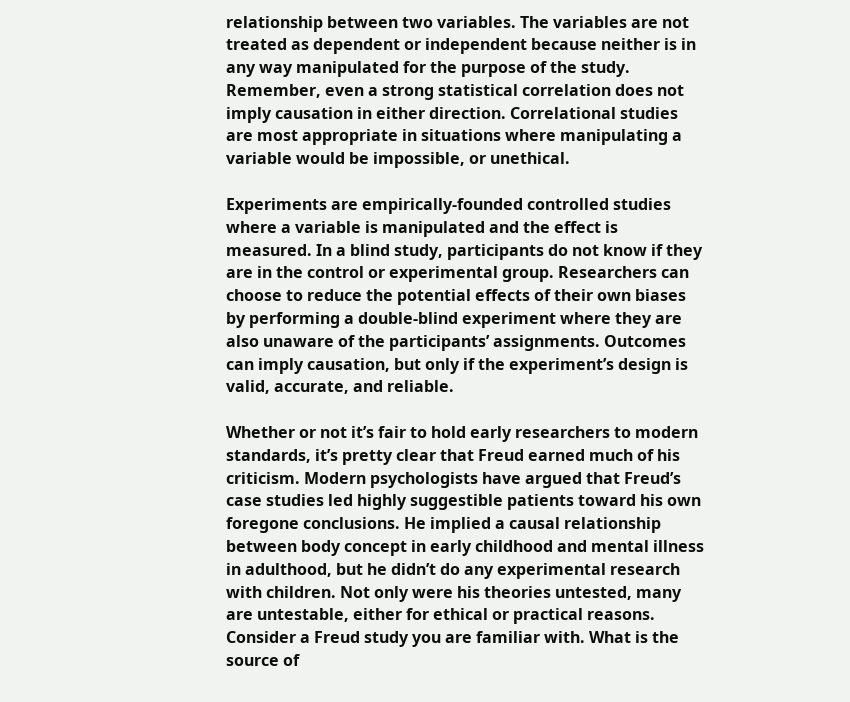relationship between two variables. The variables are not treated as dependent or independent because neither is in any way manipulated for the purpose of the study. Remember, even a strong statistical correlation does not imply causation in either direction. Correlational studies are most appropriate in situations where manipulating a variable would be impossible, or unethical.

Experiments are empirically-founded controlled studies where a variable is manipulated and the effect is measured. In a blind study, participants do not know if they are in the control or experimental group. Researchers can choose to reduce the potential effects of their own biases by performing a double-blind experiment where they are also unaware of the participants’ assignments. Outcomes can imply causation, but only if the experiment’s design is valid, accurate, and reliable.

Whether or not it’s fair to hold early researchers to modern standards, it’s pretty clear that Freud earned much of his criticism. Modern psychologists have argued that Freud’s case studies led highly suggestible patients toward his own foregone conclusions. He implied a causal relationship between body concept in early childhood and mental illness in adulthood, but he didn’t do any experimental research with children. Not only were his theories untested, many are untestable, either for ethical or practical reasons. Consider a Freud study you are familiar with. What is the source of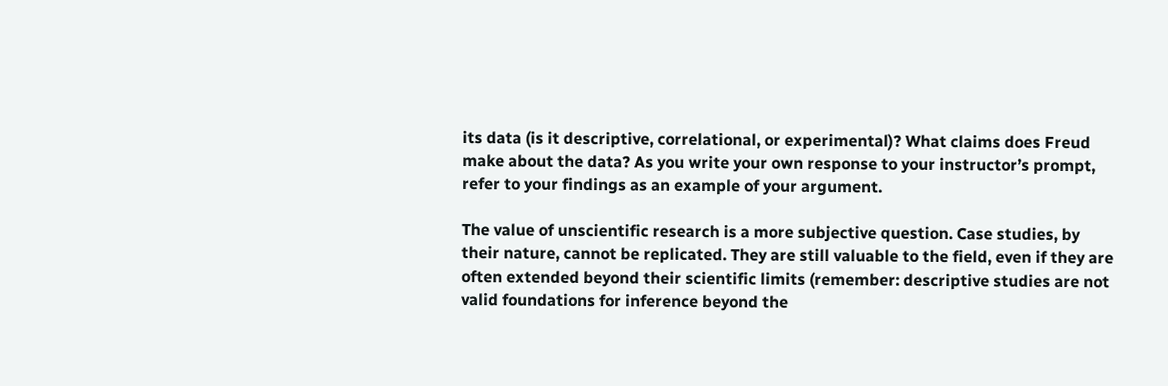its data (is it descriptive, correlational, or experimental)? What claims does Freud make about the data? As you write your own response to your instructor’s prompt, refer to your findings as an example of your argument.

The value of unscientific research is a more subjective question. Case studies, by their nature, cannot be replicated. They are still valuable to the field, even if they are often extended beyond their scientific limits (remember: descriptive studies are not valid foundations for inference beyond the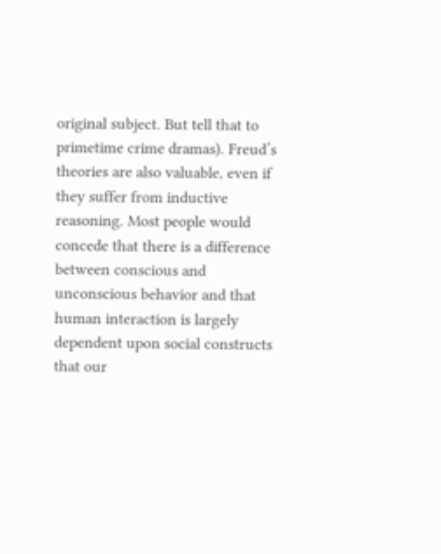original subject. But tell that to primetime crime dramas). Freud’s theories are also valuable, even if they suffer from inductive reasoning. Most people would concede that there is a difference between conscious and unconscious behavior and that human interaction is largely dependent upon social constructs that our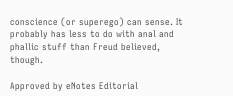conscience (or superego) can sense. It probably has less to do with anal and phallic stuff than Freud believed, though.

Approved by eNotes Editorial